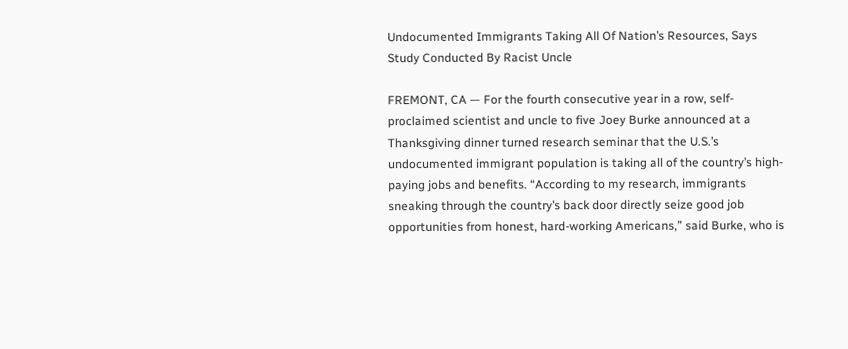Undocumented Immigrants Taking All Of Nation’s Resources, Says Study Conducted By Racist Uncle

FREMONT, CA — For the fourth consecutive year in a row, self-proclaimed scientist and uncle to five Joey Burke announced at a Thanksgiving dinner turned research seminar that the U.S.’s undocumented immigrant population is taking all of the country’s high-paying jobs and benefits. “According to my research, immigrants sneaking through the country’s back door directly seize good job opportunities from honest, hard-working Americans,” said Burke, who is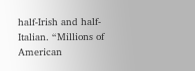half-Irish and half-Italian. “Millions of American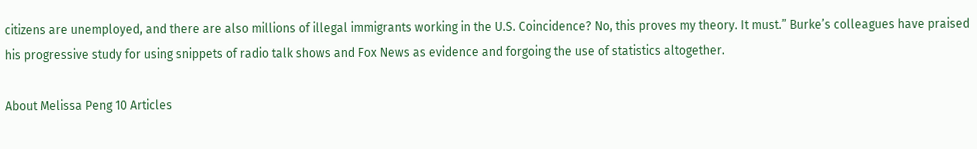citizens are unemployed, and there are also millions of illegal immigrants working in the U.S. Coincidence? No, this proves my theory. It must.” Burke’s colleagues have praised his progressive study for using snippets of radio talk shows and Fox News as evidence and forgoing the use of statistics altogether.

About Melissa Peng 10 Articles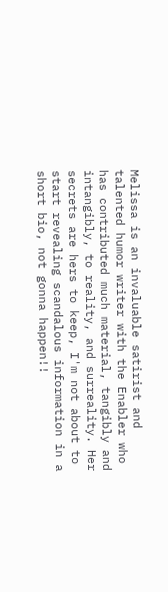Melissa is an invaluable satirist and talented humor writer with the Enabler who has contributed much material, tangibly and intangibly, to reality, and surreality. Her secrets are hers to keep, I'm not about to start revealing scandalous information in a short bio, not gonna happen!!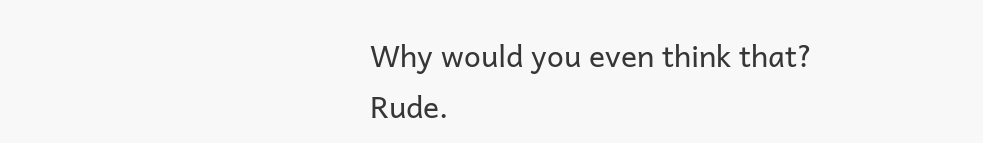Why would you even think that? Rude.